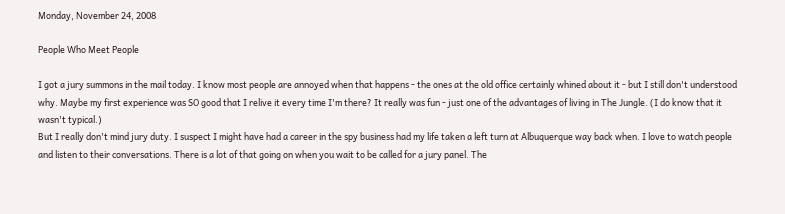Monday, November 24, 2008

People Who Meet People

I got a jury summons in the mail today. I know most people are annoyed when that happens - the ones at the old office certainly whined about it - but I still don't understood why. Maybe my first experience was SO good that I relive it every time I'm there? It really was fun - just one of the advantages of living in The Jungle. (I do know that it wasn't typical.)
But I really don't mind jury duty. I suspect I might have had a career in the spy business had my life taken a left turn at Albuquerque way back when. I love to watch people and listen to their conversations. There is a lot of that going on when you wait to be called for a jury panel. The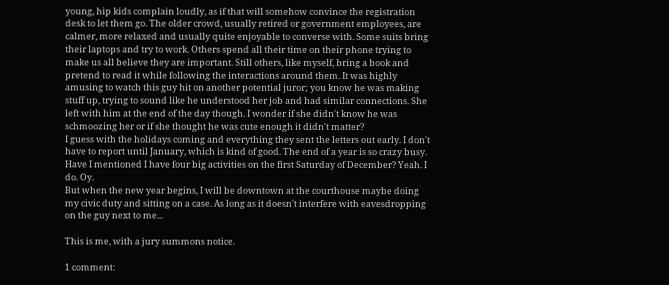young, hip kids complain loudly, as if that will somehow convince the registration desk to let them go. The older crowd, usually retired or government employees, are calmer, more relaxed and usually quite enjoyable to converse with. Some suits bring their laptops and try to work. Others spend all their time on their phone trying to make us all believe they are important. Still others, like myself, bring a book and pretend to read it while following the interactions around them. It was highly amusing to watch this guy hit on another potential juror; you know he was making stuff up, trying to sound like he understood her job and had similar connections. She left with him at the end of the day though. I wonder if she didn't know he was schmoozing her or if she thought he was cute enough it didn't matter?
I guess with the holidays coming and everything they sent the letters out early. I don't have to report until January, which is kind of good. The end of a year is so crazy busy. Have I mentioned I have four big activities on the first Saturday of December? Yeah. I do. Oy.
But when the new year begins, I will be downtown at the courthouse maybe doing my civic duty and sitting on a case. As long as it doesn't interfere with eavesdropping on the guy next to me...

This is me, with a jury summons notice.

1 comment: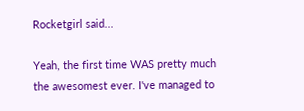Rocketgirl said...

Yeah, the first time WAS pretty much the awesomest ever. I've managed to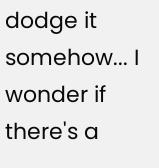dodge it somehow... I wonder if there's a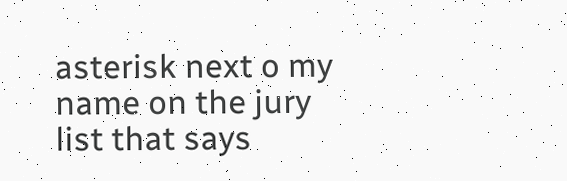asterisk next o my name on the jury list that says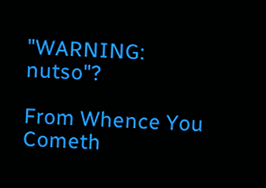"WARNING: nutso"?

From Whence You Cometh